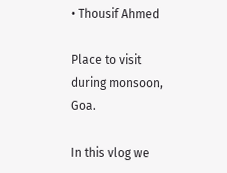• Thousif Ahmed

Place to visit during monsoon, Goa.

In this vlog we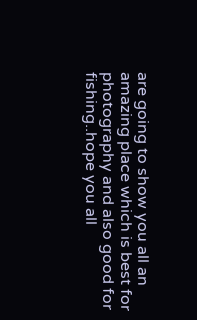are going to show you all an amazing place which is best for photography and also good for fishing..hope you all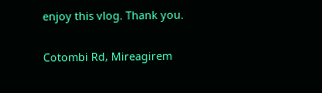enjoy this vlog. Thank you.

Cotombi Rd, Mireagirem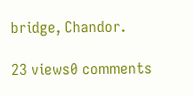bridge, Chandor.

23 views0 comments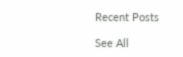Recent Posts

See All